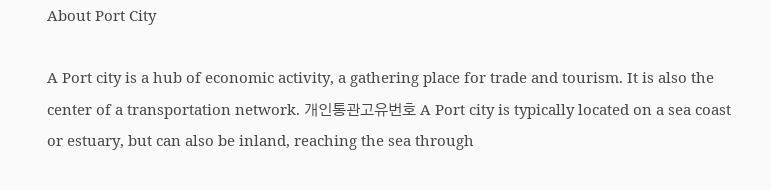About Port City

A Port city is a hub of economic activity, a gathering place for trade and tourism. It is also the center of a transportation network. 개인통관고유번호 A Port city is typically located on a sea coast or estuary, but can also be inland, reaching the sea through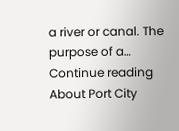a river or canal. The purpose of a… Continue reading About Port City